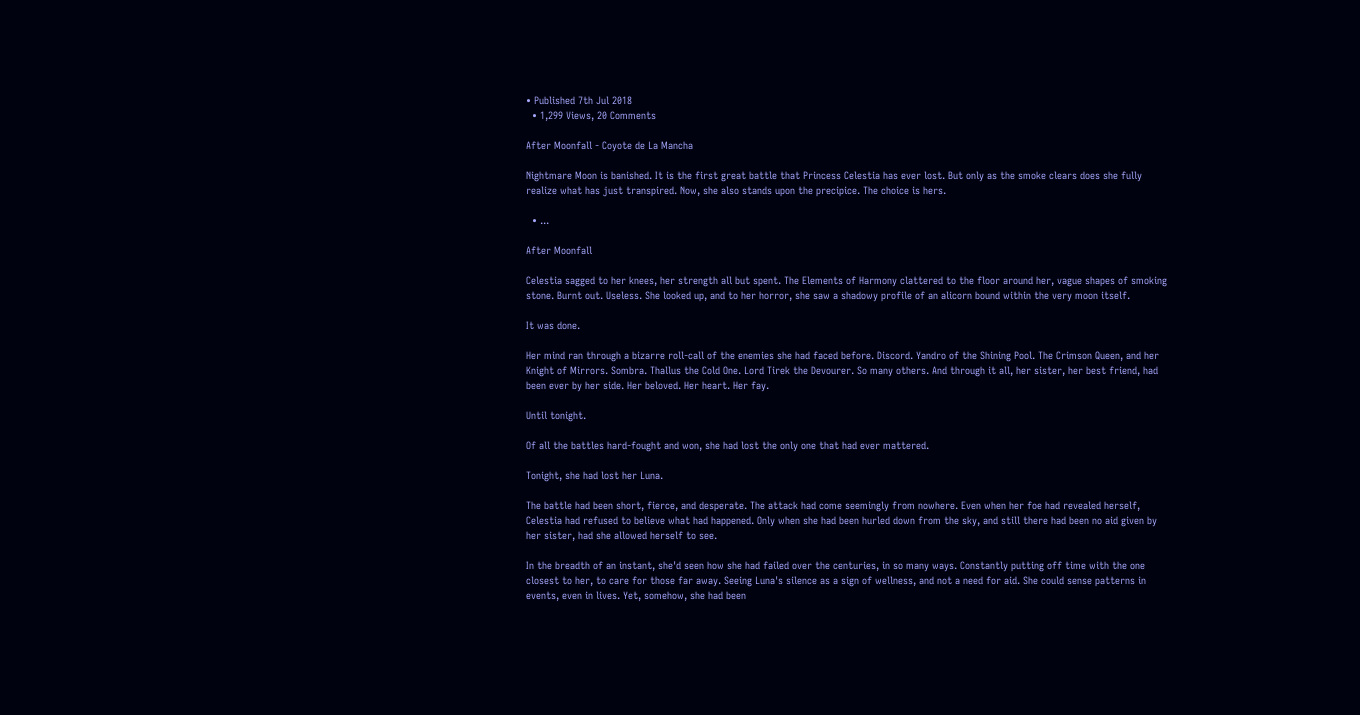• Published 7th Jul 2018
  • 1,299 Views, 20 Comments

After Moonfall - Coyote de La Mancha

Nightmare Moon is banished. It is the first great battle that Princess Celestia has ever lost. But only as the smoke clears does she fully realize what has just transpired. Now, she also stands upon the precipice. The choice is hers.

  • ...

After Moonfall

Celestia sagged to her knees, her strength all but spent. The Elements of Harmony clattered to the floor around her, vague shapes of smoking stone. Burnt out. Useless. She looked up, and to her horror, she saw a shadowy profile of an alicorn bound within the very moon itself.

It was done.

Her mind ran through a bizarre roll-call of the enemies she had faced before. Discord. Yandro of the Shining Pool. The Crimson Queen, and her Knight of Mirrors. Sombra. Thallus the Cold One. Lord Tirek the Devourer. So many others. And through it all, her sister, her best friend, had been ever by her side. Her beloved. Her heart. Her fay.

Until tonight.

Of all the battles hard-fought and won, she had lost the only one that had ever mattered.

Tonight, she had lost her Luna.

The battle had been short, fierce, and desperate. The attack had come seemingly from nowhere. Even when her foe had revealed herself, Celestia had refused to believe what had happened. Only when she had been hurled down from the sky, and still there had been no aid given by her sister, had she allowed herself to see.

In the breadth of an instant, she'd seen how she had failed over the centuries, in so many ways. Constantly putting off time with the one closest to her, to care for those far away. Seeing Luna's silence as a sign of wellness, and not a need for aid. She could sense patterns in events, even in lives. Yet, somehow, she had been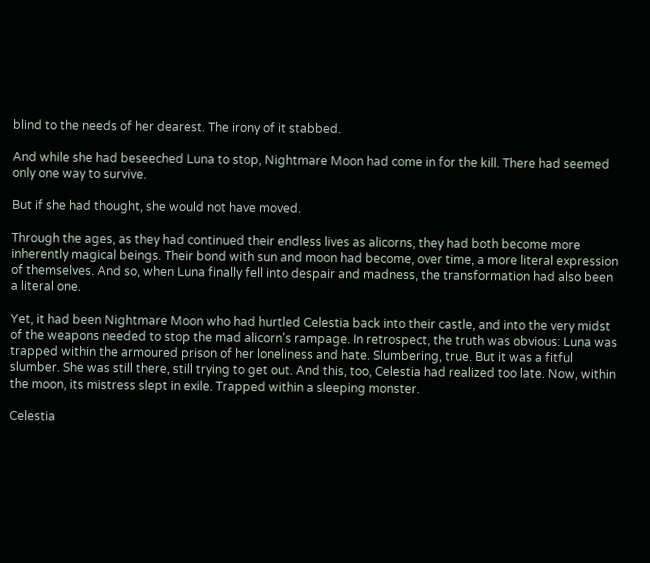blind to the needs of her dearest. The irony of it stabbed.

And while she had beseeched Luna to stop, Nightmare Moon had come in for the kill. There had seemed only one way to survive.

But if she had thought, she would not have moved.

Through the ages, as they had continued their endless lives as alicorns, they had both become more inherently magical beings. Their bond with sun and moon had become, over time, a more literal expression of themselves. And so, when Luna finally fell into despair and madness, the transformation had also been a literal one.

Yet, it had been Nightmare Moon who had hurtled Celestia back into their castle, and into the very midst of the weapons needed to stop the mad alicorn's rampage. In retrospect, the truth was obvious: Luna was trapped within the armoured prison of her loneliness and hate. Slumbering, true. But it was a fitful slumber. She was still there, still trying to get out. And this, too, Celestia had realized too late. Now, within the moon, its mistress slept in exile. Trapped within a sleeping monster.

Celestia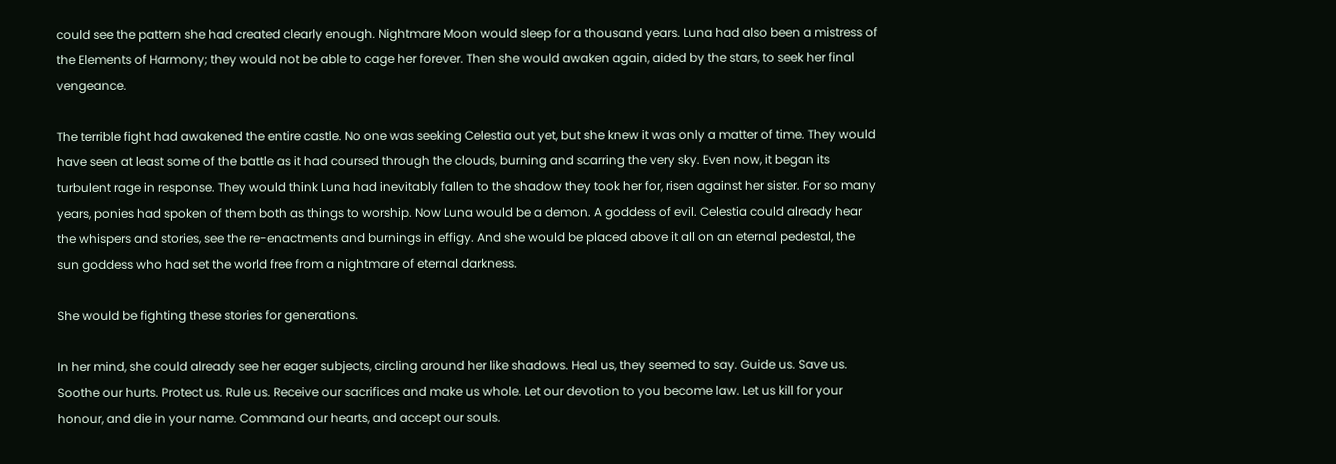could see the pattern she had created clearly enough. Nightmare Moon would sleep for a thousand years. Luna had also been a mistress of the Elements of Harmony; they would not be able to cage her forever. Then she would awaken again, aided by the stars, to seek her final vengeance.

The terrible fight had awakened the entire castle. No one was seeking Celestia out yet, but she knew it was only a matter of time. They would have seen at least some of the battle as it had coursed through the clouds, burning and scarring the very sky. Even now, it began its turbulent rage in response. They would think Luna had inevitably fallen to the shadow they took her for, risen against her sister. For so many years, ponies had spoken of them both as things to worship. Now Luna would be a demon. A goddess of evil. Celestia could already hear the whispers and stories, see the re-enactments and burnings in effigy. And she would be placed above it all on an eternal pedestal, the sun goddess who had set the world free from a nightmare of eternal darkness.

She would be fighting these stories for generations.

In her mind, she could already see her eager subjects, circling around her like shadows. Heal us, they seemed to say. Guide us. Save us. Soothe our hurts. Protect us. Rule us. Receive our sacrifices and make us whole. Let our devotion to you become law. Let us kill for your honour, and die in your name. Command our hearts, and accept our souls.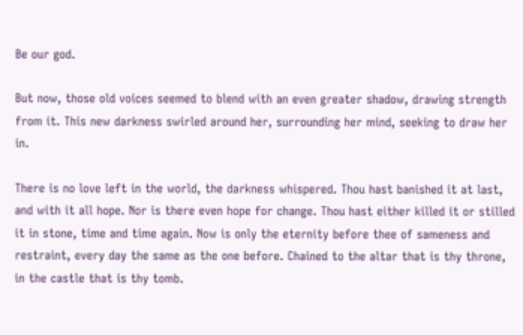Be our god.

But now, those old voices seemed to blend with an even greater shadow, drawing strength from it. This new darkness swirled around her, surrounding her mind, seeking to draw her in.

There is no love left in the world, the darkness whispered. Thou hast banished it at last, and with it all hope. Nor is there even hope for change. Thou hast either killed it or stilled it in stone, time and time again. Now is only the eternity before thee of sameness and restraint, every day the same as the one before. Chained to the altar that is thy throne, in the castle that is thy tomb.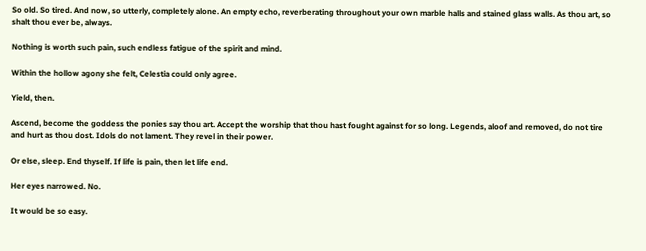So old. So tired. And now, so utterly, completely alone. An empty echo, reverberating throughout your own marble halls and stained glass walls. As thou art, so shalt thou ever be, always.

Nothing is worth such pain, such endless fatigue of the spirit and mind.

Within the hollow agony she felt, Celestia could only agree.

Yield, then.

Ascend, become the goddess the ponies say thou art. Accept the worship that thou hast fought against for so long. Legends, aloof and removed, do not tire and hurt as thou dost. Idols do not lament. They revel in their power.

Or else, sleep. End thyself. If life is pain, then let life end.

Her eyes narrowed. No.

It would be so easy.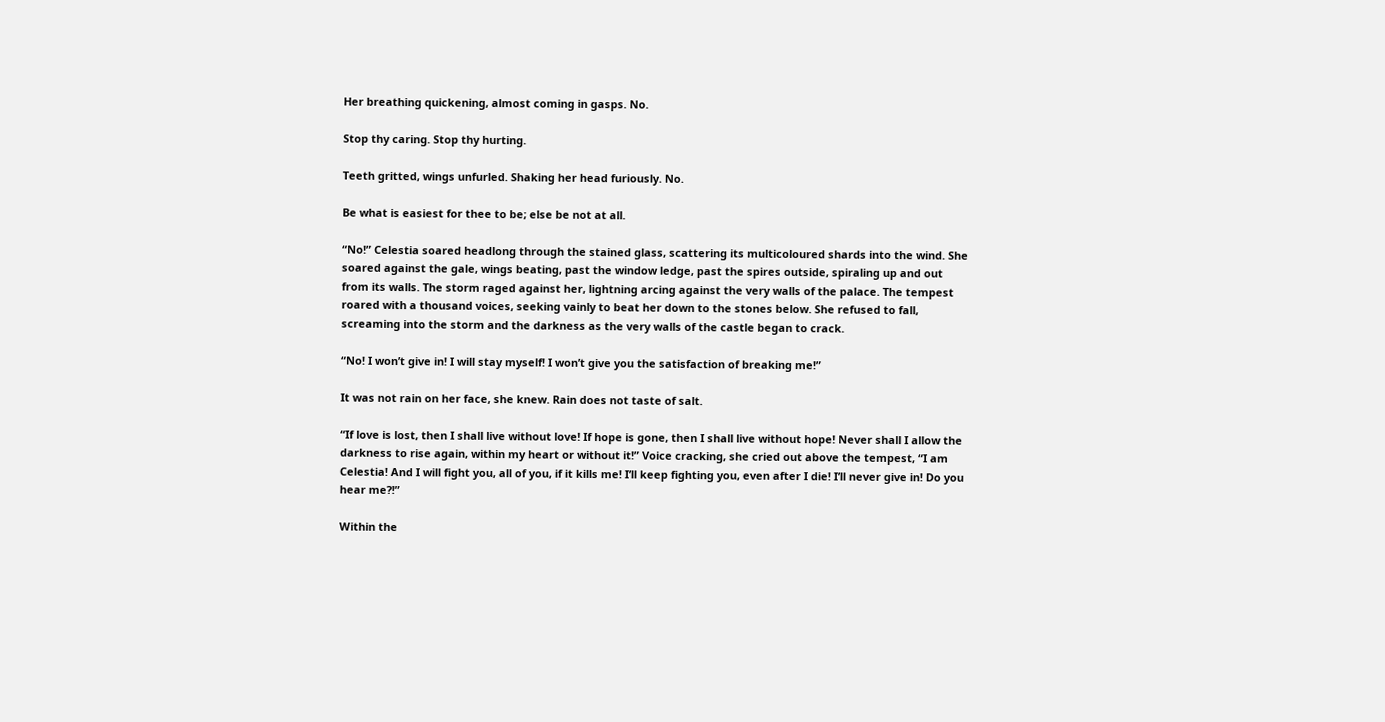Her breathing quickening, almost coming in gasps. No.

Stop thy caring. Stop thy hurting.

Teeth gritted, wings unfurled. Shaking her head furiously. No.

Be what is easiest for thee to be; else be not at all.

“No!” Celestia soared headlong through the stained glass, scattering its multicoloured shards into the wind. She soared against the gale, wings beating, past the window ledge, past the spires outside, spiraling up and out from its walls. The storm raged against her, lightning arcing against the very walls of the palace. The tempest roared with a thousand voices, seeking vainly to beat her down to the stones below. She refused to fall, screaming into the storm and the darkness as the very walls of the castle began to crack.

“No! I won’t give in! I will stay myself! I won’t give you the satisfaction of breaking me!”

It was not rain on her face, she knew. Rain does not taste of salt.

“If love is lost, then I shall live without love! If hope is gone, then I shall live without hope! Never shall I allow the darkness to rise again, within my heart or without it!” Voice cracking, she cried out above the tempest, “I am Celestia! And I will fight you, all of you, if it kills me! I’ll keep fighting you, even after I die! I’ll never give in! Do you hear me?!”

Within the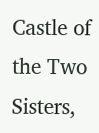Castle of the Two Sisters,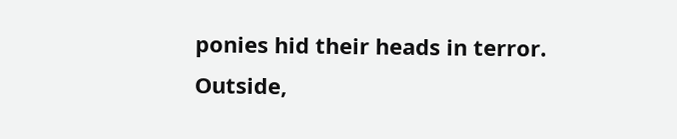ponies hid their heads in terror. Outside,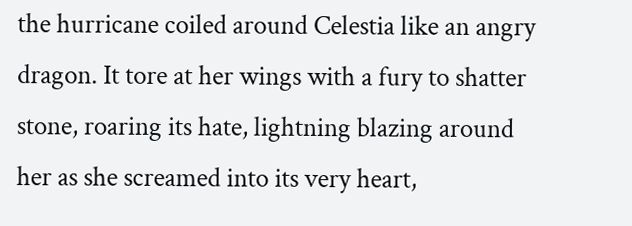the hurricane coiled around Celestia like an angry dragon. It tore at her wings with a fury to shatter stone, roaring its hate, lightning blazing around her as she screamed into its very heart,